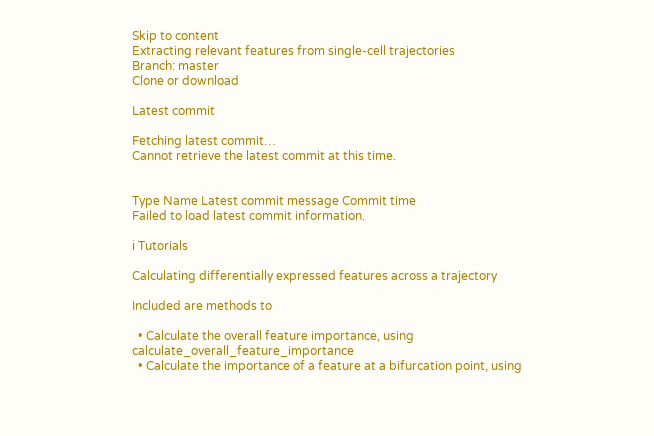Skip to content
Extracting relevant features from single-cell trajectories
Branch: master
Clone or download

Latest commit

Fetching latest commit…
Cannot retrieve the latest commit at this time.


Type Name Latest commit message Commit time
Failed to load latest commit information.

ℹ Tutorials

Calculating differentially expressed features across a trajectory

Included are methods to

  • Calculate the overall feature importance, using calculate_overall_feature_importance
  • Calculate the importance of a feature at a bifurcation point, using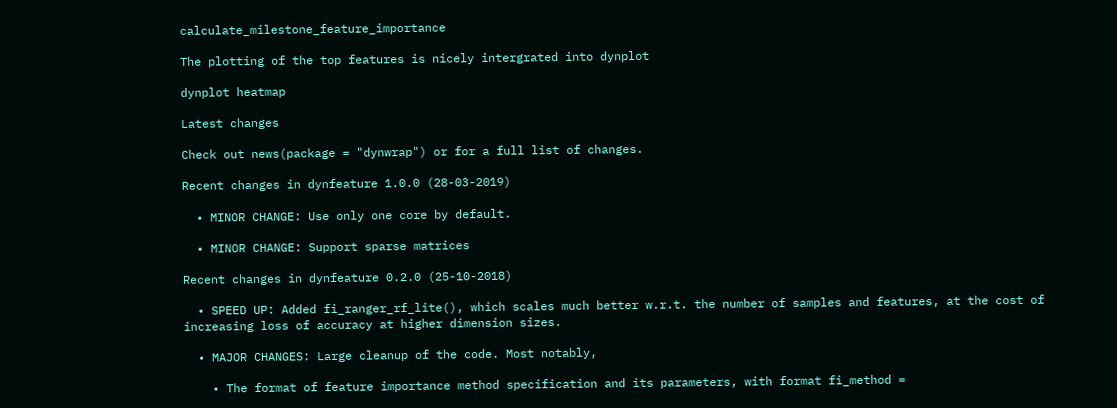calculate_milestone_feature_importance

The plotting of the top features is nicely intergrated into dynplot

dynplot heatmap

Latest changes

Check out news(package = "dynwrap") or for a full list of changes.

Recent changes in dynfeature 1.0.0 (28-03-2019)

  • MINOR CHANGE: Use only one core by default.

  • MINOR CHANGE: Support sparse matrices

Recent changes in dynfeature 0.2.0 (25-10-2018)

  • SPEED UP: Added fi_ranger_rf_lite(), which scales much better w.r.t. the number of samples and features, at the cost of increasing loss of accuracy at higher dimension sizes.

  • MAJOR CHANGES: Large cleanup of the code. Most notably,

    • The format of feature importance method specification and its parameters, with format fi_method =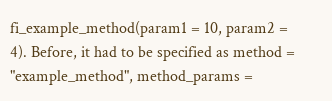fi_example_method(param1 = 10, param2 = 4). Before, it had to be specified as method = "example_method", method_params =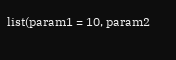list(param1 = 10, param2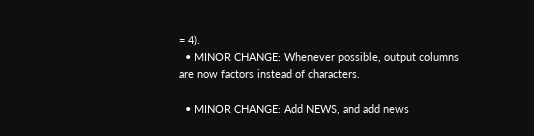= 4).
  • MINOR CHANGE: Whenever possible, output columns are now factors instead of characters.

  • MINOR CHANGE: Add NEWS, and add news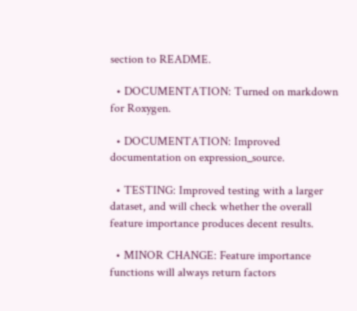section to README.

  • DOCUMENTATION: Turned on markdown for Roxygen.

  • DOCUMENTATION: Improved documentation on expression_source.

  • TESTING: Improved testing with a larger dataset, and will check whether the overall feature importance produces decent results.

  • MINOR CHANGE: Feature importance functions will always return factors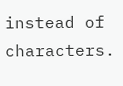instead of characters.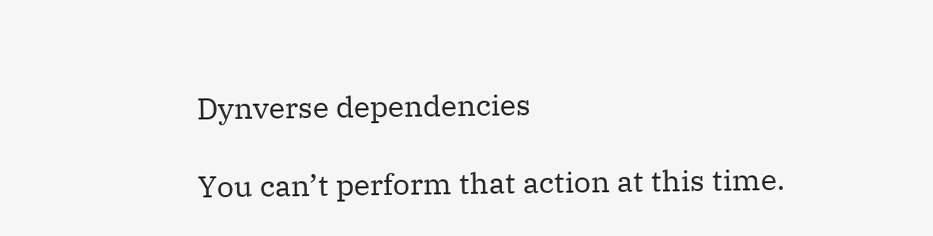Dynverse dependencies

You can’t perform that action at this time.